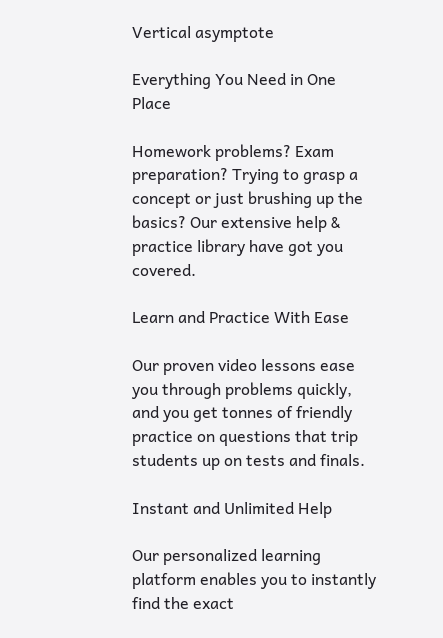Vertical asymptote

Everything You Need in One Place

Homework problems? Exam preparation? Trying to grasp a concept or just brushing up the basics? Our extensive help & practice library have got you covered.

Learn and Practice With Ease

Our proven video lessons ease you through problems quickly, and you get tonnes of friendly practice on questions that trip students up on tests and finals.

Instant and Unlimited Help

Our personalized learning platform enables you to instantly find the exact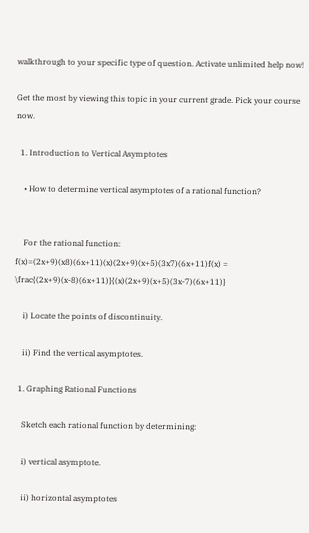walkthrough to your specific type of question. Activate unlimited help now!

Get the most by viewing this topic in your current grade. Pick your course now.

  1. Introduction to Vertical Asymptotes

    • How to determine vertical asymptotes of a rational function?


    For the rational function: f(x)=(2x+9)(x8)(6x+11)(x)(2x+9)(x+5)(3x7)(6x+11)f(x) = \frac{(2x+9)(x-8)(6x+11)}{(x)(2x+9)(x+5)(3x-7)(6x+11)}

    i) Locate the points of discontinuity.

    ii) Find the vertical asymptotes.

  1. Graphing Rational Functions

    Sketch each rational function by determining:

    i) vertical asymptote.

    ii) horizontal asymptotes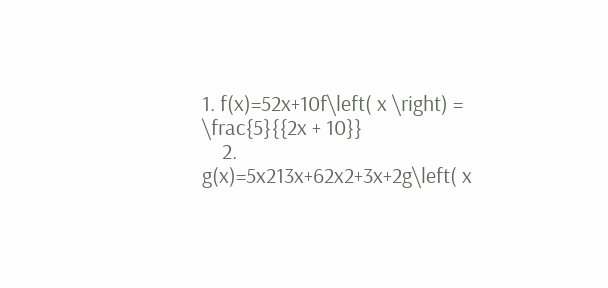1. f(x)=52x+10f\left( x \right) = \frac{5}{{2x + 10}}
    2. g(x)=5x213x+62x2+3x+2g\left( x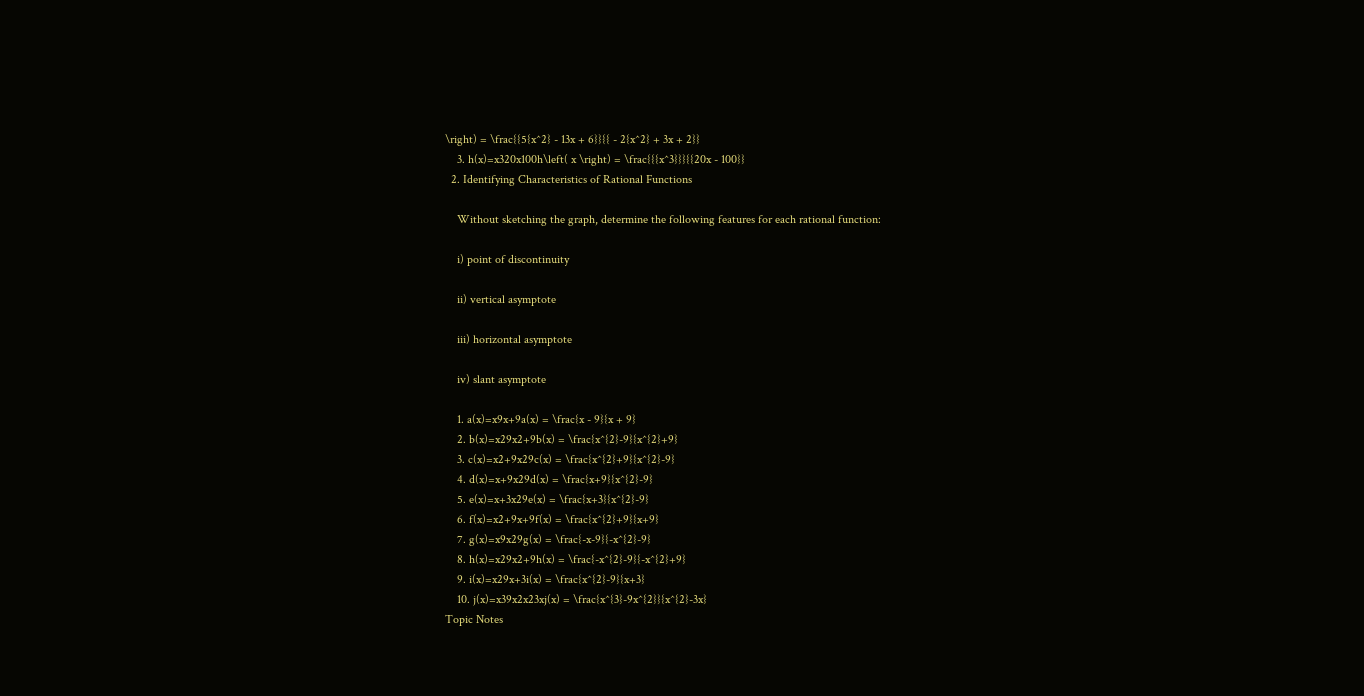\right) = \frac{{5{x^2} - 13x + 6}}{{ - 2{x^2} + 3x + 2}}
    3. h(x)=x320x100h\left( x \right) = \frac{{{x^3}}}{{20x - 100}}
  2. Identifying Characteristics of Rational Functions

    Without sketching the graph, determine the following features for each rational function:

    i) point of discontinuity

    ii) vertical asymptote

    iii) horizontal asymptote

    iv) slant asymptote

    1. a(x)=x9x+9a(x) = \frac{x - 9}{x + 9}
    2. b(x)=x29x2+9b(x) = \frac{x^{2}-9}{x^{2}+9}
    3. c(x)=x2+9x29c(x) = \frac{x^{2}+9}{x^{2}-9}
    4. d(x)=x+9x29d(x) = \frac{x+9}{x^{2}-9}
    5. e(x)=x+3x29e(x) = \frac{x+3}{x^{2}-9}
    6. f(x)=x2+9x+9f(x) = \frac{x^{2}+9}{x+9}
    7. g(x)=x9x29g(x) = \frac{-x-9}{-x^{2}-9}
    8. h(x)=x29x2+9h(x) = \frac{-x^{2}-9}{-x^{2}+9}
    9. i(x)=x29x+3i(x) = \frac{x^{2}-9}{x+3}
    10. j(x)=x39x2x23xj(x) = \frac{x^{3}-9x^{2}}{x^{2}-3x}
Topic Notes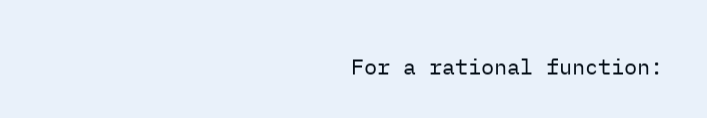For a rational function: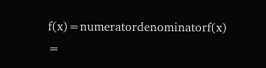f(x)=numeratordenominatorf(x) =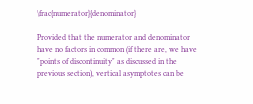\frac{numerator}{denominator}

Provided that the numerator and denominator have no factors in common (if there are, we have "points of discontinuity" as discussed in the previous section), vertical asymptotes can be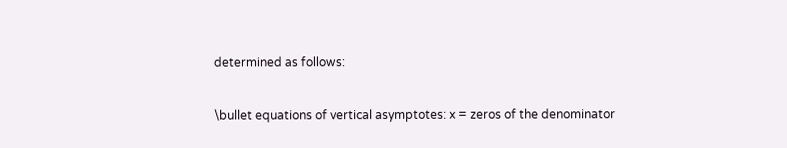determined as follows:

\bullet equations of vertical asymptotes: x = zeros of the denominator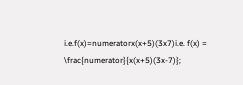i.e.f(x)=numeratorx(x+5)(3x7)i.e. f(x) = \frac{numerator}{x(x+5)(3x-7)};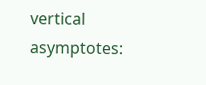vertical asymptotes: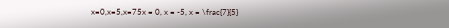x=0,x=5,x=75x = 0, x = -5, x = \frac{7}{5}